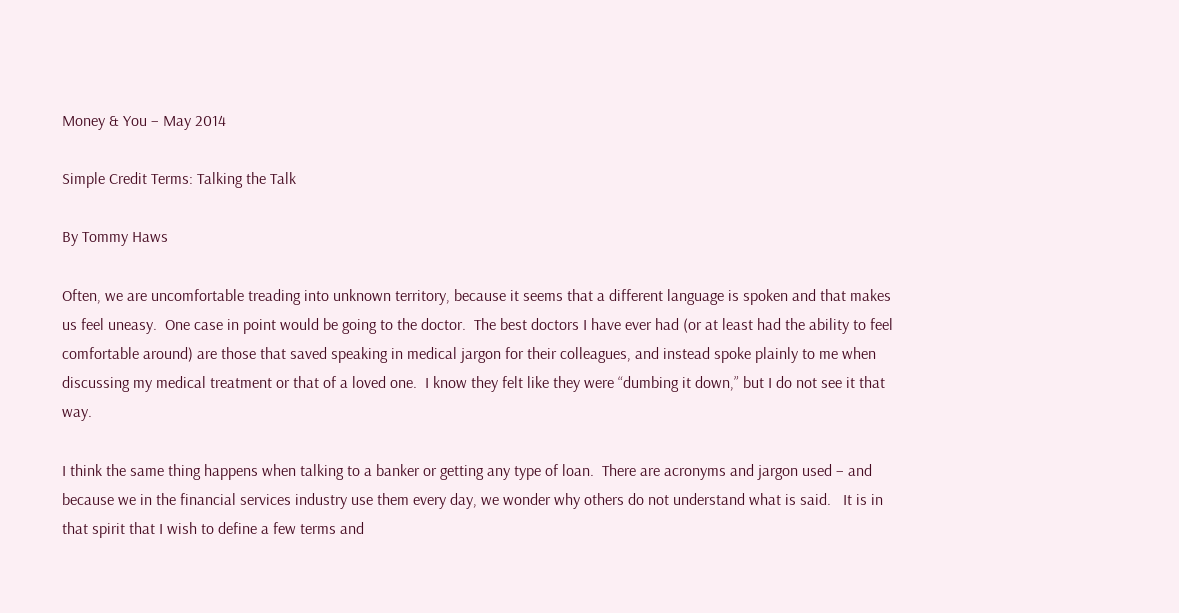Money & You – May 2014

Simple Credit Terms: Talking the Talk

By Tommy Haws

Often, we are uncomfortable treading into unknown territory, because it seems that a different language is spoken and that makes us feel uneasy.  One case in point would be going to the doctor.  The best doctors I have ever had (or at least had the ability to feel comfortable around) are those that saved speaking in medical jargon for their colleagues, and instead spoke plainly to me when discussing my medical treatment or that of a loved one.  I know they felt like they were “dumbing it down,” but I do not see it that way.

I think the same thing happens when talking to a banker or getting any type of loan.  There are acronyms and jargon used – and because we in the financial services industry use them every day, we wonder why others do not understand what is said.   It is in that spirit that I wish to define a few terms and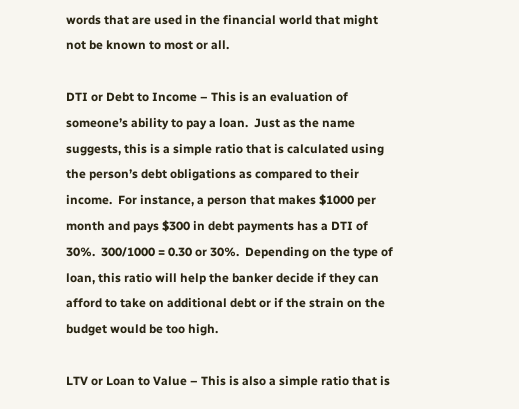words that are used in the financial world that might not be known to most or all.

DTI or Debt to Income – This is an evaluation of someone’s ability to pay a loan.  Just as the name suggests, this is a simple ratio that is calculated using the person’s debt obligations as compared to their income.  For instance, a person that makes $1000 per month and pays $300 in debt payments has a DTI of 30%.  300/1000 = 0.30 or 30%.  Depending on the type of loan, this ratio will help the banker decide if they can afford to take on additional debt or if the strain on the budget would be too high.

LTV or Loan to Value – This is also a simple ratio that is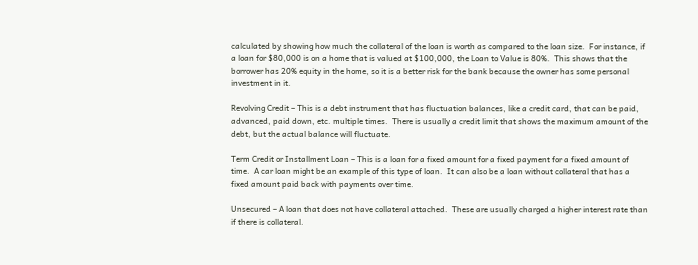calculated by showing how much the collateral of the loan is worth as compared to the loan size.  For instance, if a loan for $80,000 is on a home that is valued at $100,000, the Loan to Value is 80%.  This shows that the borrower has 20% equity in the home, so it is a better risk for the bank because the owner has some personal investment in it.

Revolving Credit – This is a debt instrument that has fluctuation balances, like a credit card, that can be paid, advanced, paid down, etc. multiple times.  There is usually a credit limit that shows the maximum amount of the debt, but the actual balance will fluctuate.

Term Credit or Installment Loan – This is a loan for a fixed amount for a fixed payment for a fixed amount of time.  A car loan might be an example of this type of loan.  It can also be a loan without collateral that has a fixed amount paid back with payments over time.

Unsecured – A loan that does not have collateral attached.  These are usually charged a higher interest rate than if there is collateral.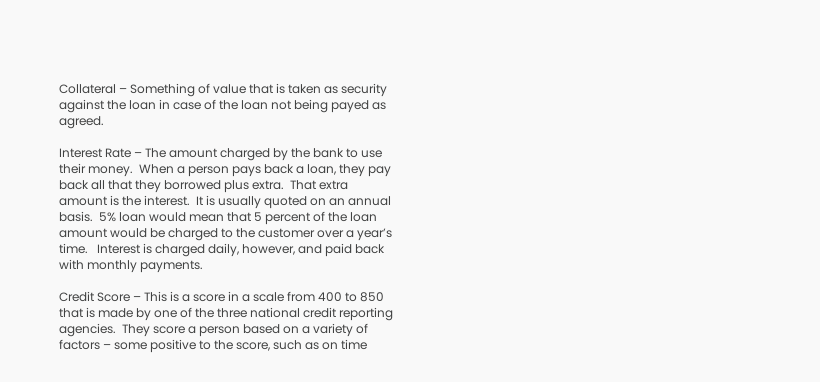Collateral – Something of value that is taken as security against the loan in case of the loan not being payed as agreed.

Interest Rate – The amount charged by the bank to use their money.  When a person pays back a loan, they pay back all that they borrowed plus extra.  That extra amount is the interest.  It is usually quoted on an annual basis.  5% loan would mean that 5 percent of the loan amount would be charged to the customer over a year’s time.   Interest is charged daily, however, and paid back with monthly payments.

Credit Score – This is a score in a scale from 400 to 850 that is made by one of the three national credit reporting agencies.  They score a person based on a variety of factors – some positive to the score, such as on time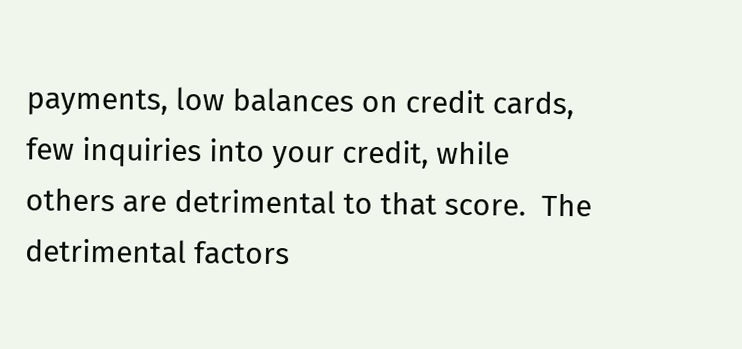payments, low balances on credit cards, few inquiries into your credit, while others are detrimental to that score.  The detrimental factors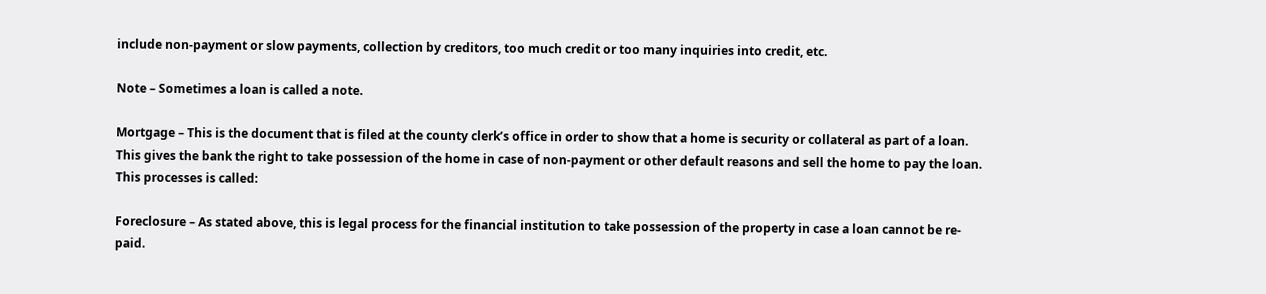include non-payment or slow payments, collection by creditors, too much credit or too many inquiries into credit, etc.

Note – Sometimes a loan is called a note.

Mortgage – This is the document that is filed at the county clerk’s office in order to show that a home is security or collateral as part of a loan.  This gives the bank the right to take possession of the home in case of non-payment or other default reasons and sell the home to pay the loan.  This processes is called:

Foreclosure – As stated above, this is legal process for the financial institution to take possession of the property in case a loan cannot be re-paid.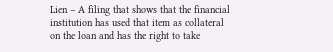Lien – A filing that shows that the financial institution has used that item as collateral on the loan and has the right to take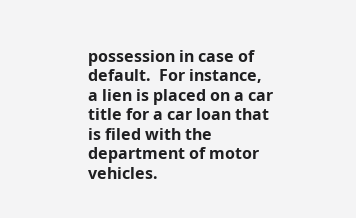possession in case of default.  For instance, a lien is placed on a car title for a car loan that is filed with the department of motor vehicles.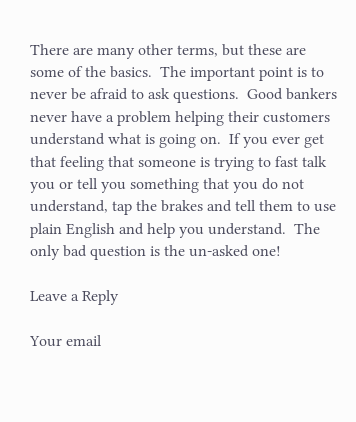There are many other terms, but these are some of the basics.  The important point is to never be afraid to ask questions.  Good bankers never have a problem helping their customers understand what is going on.  If you ever get that feeling that someone is trying to fast talk you or tell you something that you do not understand, tap the brakes and tell them to use plain English and help you understand.  The only bad question is the un-asked one!

Leave a Reply

Your email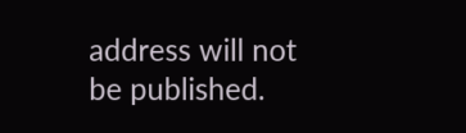address will not be published.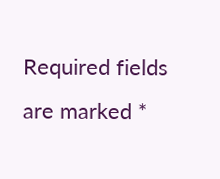Required fields are marked *